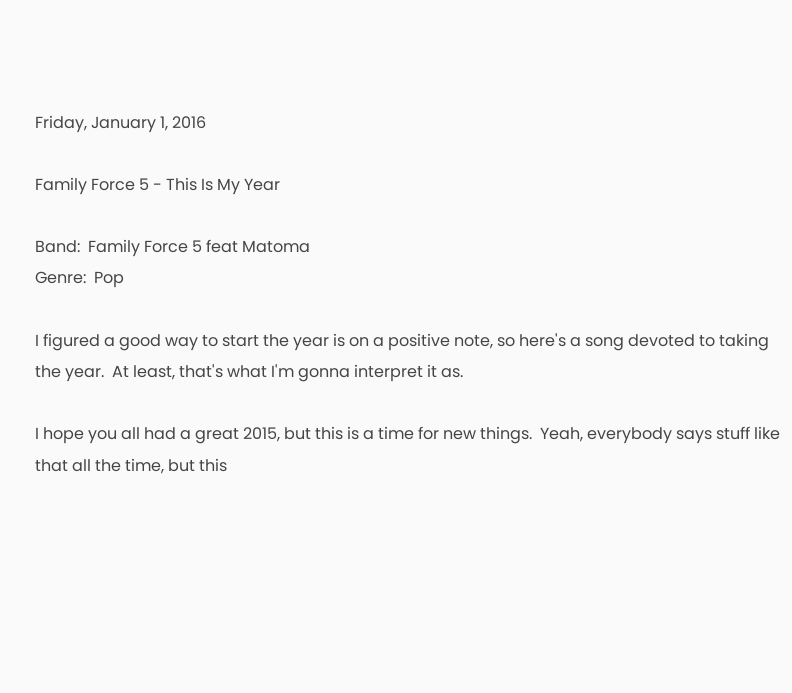Friday, January 1, 2016

Family Force 5 - This Is My Year

Band:  Family Force 5 feat Matoma
Genre:  Pop

I figured a good way to start the year is on a positive note, so here's a song devoted to taking the year.  At least, that's what I'm gonna interpret it as.

I hope you all had a great 2015, but this is a time for new things.  Yeah, everybody says stuff like that all the time, but this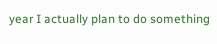year I actually plan to do something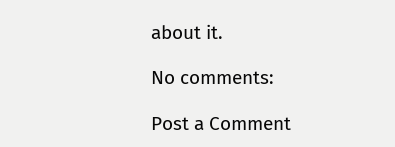about it.

No comments:

Post a Comment